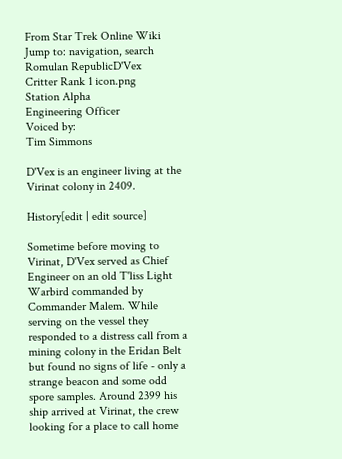From Star Trek Online Wiki
Jump to: navigation, search
Romulan RepublicD'Vex
Critter Rank 1 icon.png
Station Alpha
Engineering Officer
Voiced by:
Tim Simmons

D'Vex is an engineer living at the Virinat colony in 2409.

History[edit | edit source]

Sometime before moving to Virinat, D'Vex served as Chief Engineer on an old T'liss Light Warbird commanded by Commander Malem. While serving on the vessel they responded to a distress call from a mining colony in the Eridan Belt but found no signs of life - only a strange beacon and some odd spore samples. Around 2399 his ship arrived at Virinat, the crew looking for a place to call home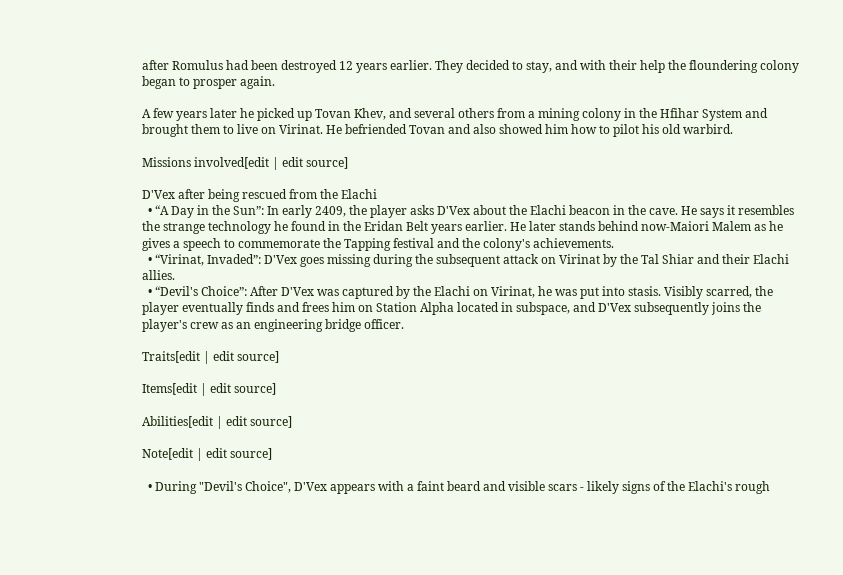after Romulus had been destroyed 12 years earlier. They decided to stay, and with their help the floundering colony began to prosper again.

A few years later he picked up Tovan Khev, and several others from a mining colony in the Hfihar System and brought them to live on Virinat. He befriended Tovan and also showed him how to pilot his old warbird.

Missions involved[edit | edit source]

D'Vex after being rescued from the Elachi
  • “A Day in the Sun”: In early 2409, the player asks D'Vex about the Elachi beacon in the cave. He says it resembles the strange technology he found in the Eridan Belt years earlier. He later stands behind now-Maiori Malem as he gives a speech to commemorate the Tapping festival and the colony's achievements.
  • “Virinat, Invaded”: D'Vex goes missing during the subsequent attack on Virinat by the Tal Shiar and their Elachi allies.
  • “Devil's Choice”: After D'Vex was captured by the Elachi on Virinat, he was put into stasis. Visibly scarred, the player eventually finds and frees him on Station Alpha located in subspace, and D'Vex subsequently joins the player's crew as an engineering bridge officer.

Traits[edit | edit source]

Items[edit | edit source]

Abilities[edit | edit source]

Note[edit | edit source]

  • During "Devil's Choice", D'Vex appears with a faint beard and visible scars - likely signs of the Elachi's rough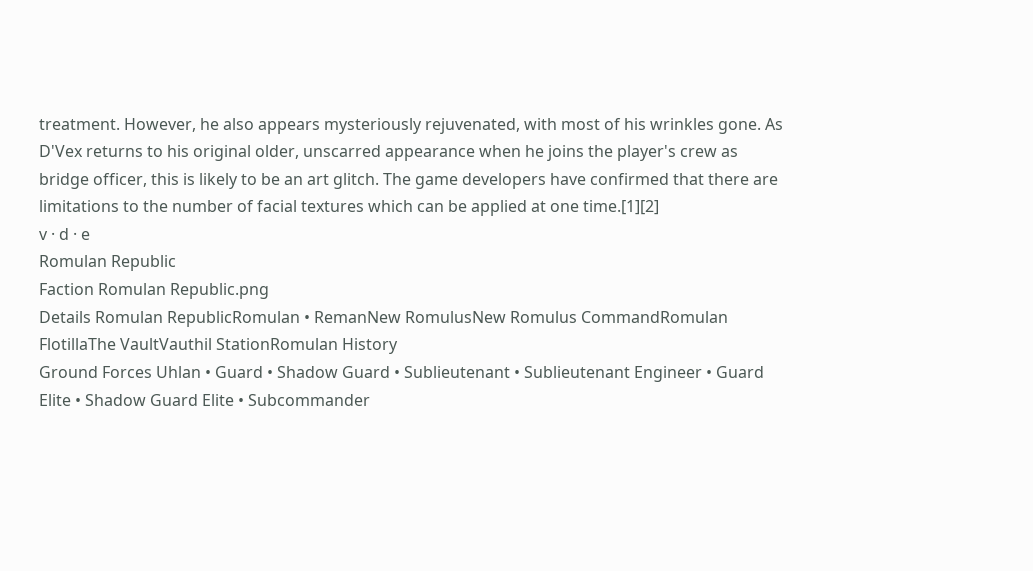treatment. However, he also appears mysteriously rejuvenated, with most of his wrinkles gone. As D'Vex returns to his original older, unscarred appearance when he joins the player's crew as bridge officer, this is likely to be an art glitch. The game developers have confirmed that there are limitations to the number of facial textures which can be applied at one time.[1][2]
v · d · e
Romulan Republic
Faction Romulan Republic.png
Details Romulan RepublicRomulan • RemanNew RomulusNew Romulus CommandRomulan FlotillaThe VaultVauthil StationRomulan History
Ground Forces Uhlan • Guard • Shadow Guard • Sublieutenant • Sublieutenant Engineer • Guard Elite • Shadow Guard Elite • Subcommander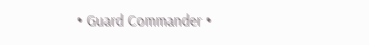• Guard Commander •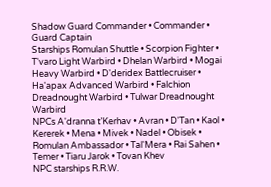Shadow Guard Commander • Commander • Guard Captain
Starships Romulan Shuttle • Scorpion Fighter • T'varo Light Warbird • Dhelan Warbird • Mogai Heavy Warbird • D'deridex Battlecruiser • Ha'apax Advanced Warbird • Falchion Dreadnought Warbird • Tulwar Dreadnought Warbird
NPCs A'dranna t’Kerhav • Avran • D'Tan • Kaol • Kererek • Mena • Mivek • Nadel • Obisek • Romulan Ambassador • Tal'Mera • Rai Sahen • Temer • Tiaru Jarok • Tovan Khev
NPC starships R.R.W.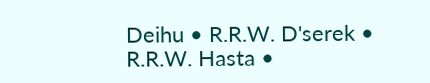Deihu • R.R.W. D'serek • R.R.W. Hasta •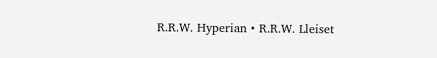R.R.W. Hyperian • R.R.W. Lleiset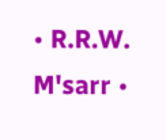• R.R.W. M'sarr •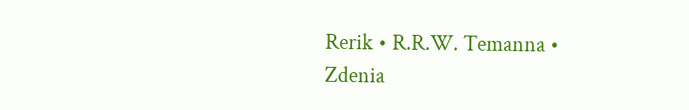Rerik • R.R.W. Temanna • Zdenia